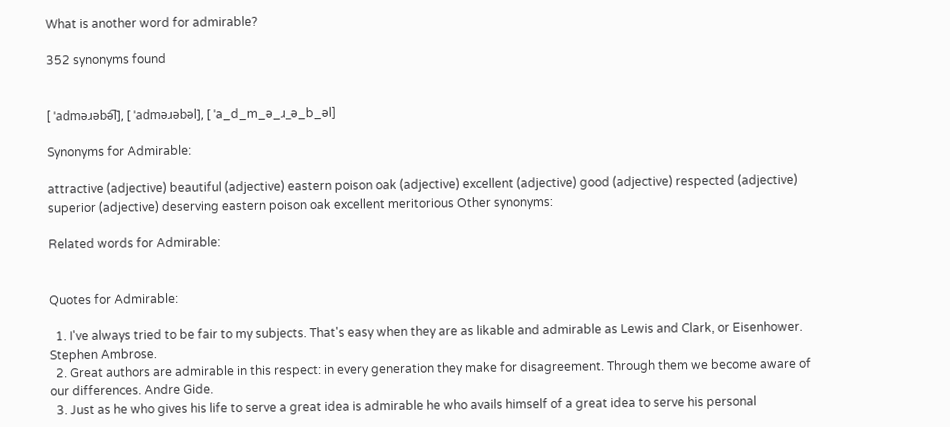What is another word for admirable?

352 synonyms found


[ ˈadməɹəbə͡l], [ ˈadməɹəbəl], [ ˈa_d_m_ə_ɹ_ə_b_əl]

Synonyms for Admirable:

attractive (adjective) beautiful (adjective) eastern poison oak (adjective) excellent (adjective) good (adjective) respected (adjective) superior (adjective) deserving eastern poison oak excellent meritorious Other synonyms:

Related words for Admirable:


Quotes for Admirable:

  1. I've always tried to be fair to my subjects. That's easy when they are as likable and admirable as Lewis and Clark, or Eisenhower. Stephen Ambrose.
  2. Great authors are admirable in this respect: in every generation they make for disagreement. Through them we become aware of our differences. Andre Gide.
  3. Just as he who gives his life to serve a great idea is admirable he who avails himself of a great idea to serve his personal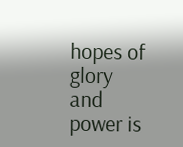hopes of glory and power is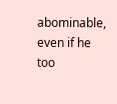abominable, even if he too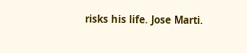risks his life. Jose Marti.